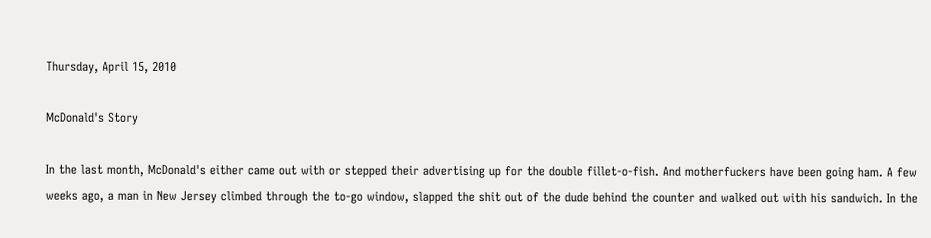Thursday, April 15, 2010

McDonald's Story

In the last month, McDonald's either came out with or stepped their advertising up for the double fillet-o-fish. And motherfuckers have been going ham. A few weeks ago, a man in New Jersey climbed through the to-go window, slapped the shit out of the dude behind the counter and walked out with his sandwich. In the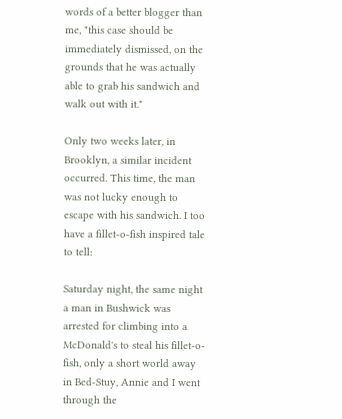words of a better blogger than me, "this case should be immediately dismissed, on the grounds that he was actually able to grab his sandwich and walk out with it."

Only two weeks later, in Brooklyn, a similar incident occurred. This time, the man was not lucky enough to escape with his sandwich. I too have a fillet-o-fish inspired tale to tell:

Saturday night, the same night a man in Bushwick was arrested for climbing into a McDonald's to steal his fillet-o-fish, only a short world away in Bed-Stuy, Annie and I went through the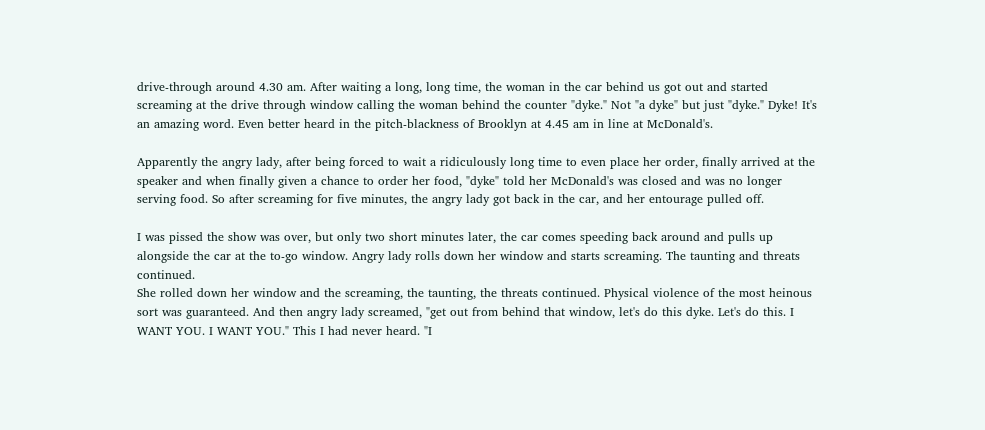drive-through around 4.30 am. After waiting a long, long time, the woman in the car behind us got out and started screaming at the drive through window calling the woman behind the counter "dyke." Not "a dyke" but just "dyke." Dyke! It's an amazing word. Even better heard in the pitch-blackness of Brooklyn at 4.45 am in line at McDonald's.

Apparently the angry lady, after being forced to wait a ridiculously long time to even place her order, finally arrived at the speaker and when finally given a chance to order her food, "dyke" told her McDonald's was closed and was no longer serving food. So after screaming for five minutes, the angry lady got back in the car, and her entourage pulled off.

I was pissed the show was over, but only two short minutes later, the car comes speeding back around and pulls up alongside the car at the to-go window. Angry lady rolls down her window and starts screaming. The taunting and threats continued.
She rolled down her window and the screaming, the taunting, the threats continued. Physical violence of the most heinous sort was guaranteed. And then angry lady screamed, "get out from behind that window, let's do this dyke. Let's do this. I WANT YOU. I WANT YOU." This I had never heard. "I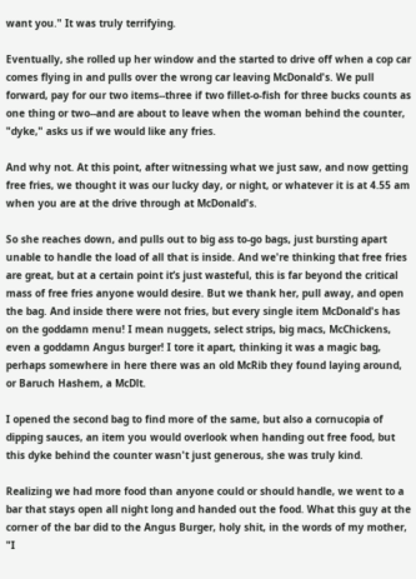want you." It was truly terrifying.

Eventually, she rolled up her window and the started to drive off when a cop car comes flying in and pulls over the wrong car leaving McDonald's. We pull forward, pay for our two items--three if two fillet-o-fish for three bucks counts as one thing or two--and are about to leave when the woman behind the counter, "dyke," asks us if we would like any fries.

And why not. At this point, after witnessing what we just saw, and now getting free fries, we thought it was our lucky day, or night, or whatever it is at 4.55 am when you are at the drive through at McDonald's.

So she reaches down, and pulls out to big ass to-go bags, just bursting apart unable to handle the load of all that is inside. And we're thinking that free fries are great, but at a certain point it’s just wasteful, this is far beyond the critical mass of free fries anyone would desire. But we thank her, pull away, and open the bag. And inside there were not fries, but every single item McDonald's has on the goddamn menu! I mean nuggets, select strips, big macs, McChickens, even a goddamn Angus burger! I tore it apart, thinking it was a magic bag, perhaps somewhere in here there was an old McRib they found laying around, or Baruch Hashem, a McDlt.

I opened the second bag to find more of the same, but also a cornucopia of dipping sauces, an item you would overlook when handing out free food, but this dyke behind the counter wasn't just generous, she was truly kind.

Realizing we had more food than anyone could or should handle, we went to a bar that stays open all night long and handed out the food. What this guy at the corner of the bar did to the Angus Burger, holy shit, in the words of my mother, "I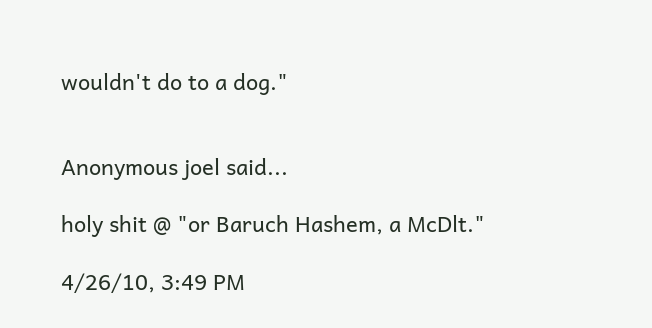wouldn't do to a dog."


Anonymous joel said...

holy shit @ "or Baruch Hashem, a McDlt."

4/26/10, 3:49 PM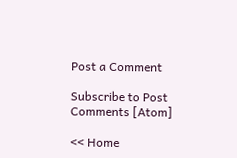Post a Comment

Subscribe to Post Comments [Atom]

<< Home